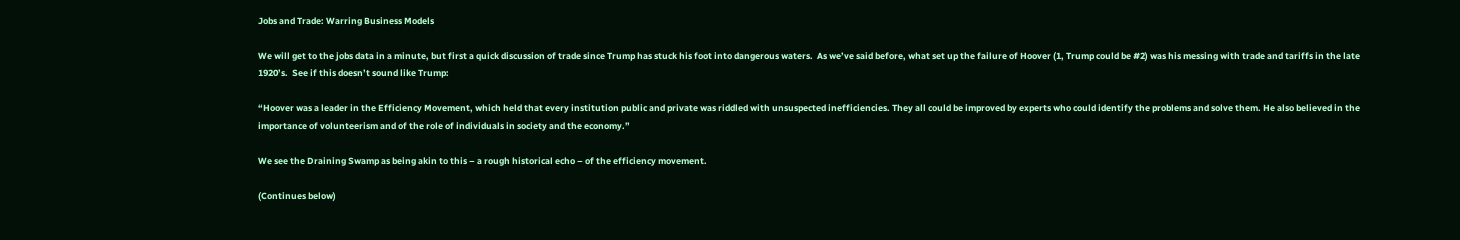Jobs and Trade: Warring Business Models

We will get to the jobs data in a minute, but first a quick discussion of trade since Trump has stuck his foot into dangerous waters.  As we’ve said before, what set up the failure of Hoover (1, Trump could be #2) was his messing with trade and tariffs in the late 1920’s.  See if this doesn’t sound like Trump:

“Hoover was a leader in the Efficiency Movement, which held that every institution public and private was riddled with unsuspected inefficiencies. They all could be improved by experts who could identify the problems and solve them. He also believed in the importance of volunteerism and of the role of individuals in society and the economy.”

We see the Draining Swamp as being akin to this – a rough historical echo – of the efficiency movement.

(Continues below)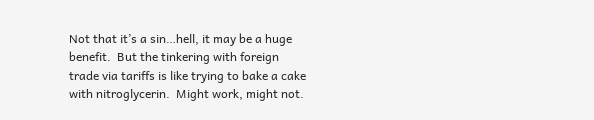Not that it’s a sin…hell, it may be a huge benefit.  But the tinkering with foreign trade via tariffs is like trying to bake a cake with nitroglycerin.  Might work, might not.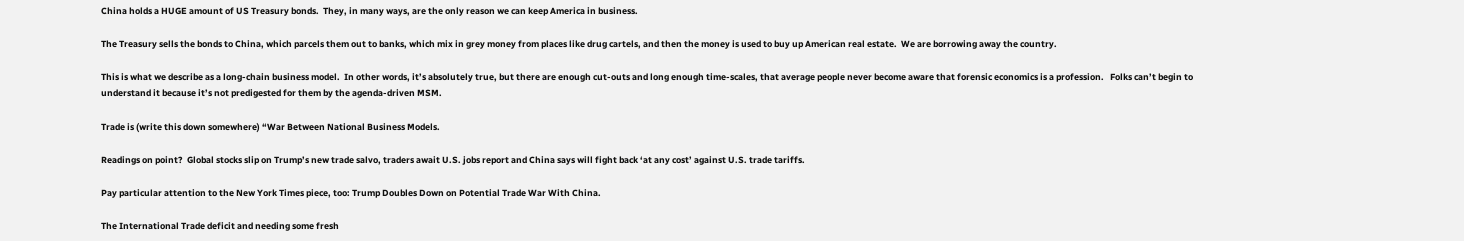China holds a HUGE amount of US Treasury bonds.  They, in many ways, are the only reason we can keep America in business.

The Treasury sells the bonds to China, which parcels them out to banks, which mix in grey money from places like drug cartels, and then the money is used to buy up American real estate.  We are borrowing away the country.

This is what we describe as a long-chain business model.  In other words, it’s absolutely true, but there are enough cut-outs and long enough time-scales, that average people never become aware that forensic economics is a profession.   Folks can’t begin to understand it because it’s not predigested for them by the agenda-driven MSM.

Trade is (write this down somewhere) “War Between National Business Models.

Readings on point?  Global stocks slip on Trump’s new trade salvo, traders await U.S. jobs report and China says will fight back ‘at any cost’ against U.S. trade tariffs.

Pay particular attention to the New York Times piece, too: Trump Doubles Down on Potential Trade War With China.

The International Trade deficit and needing some fresh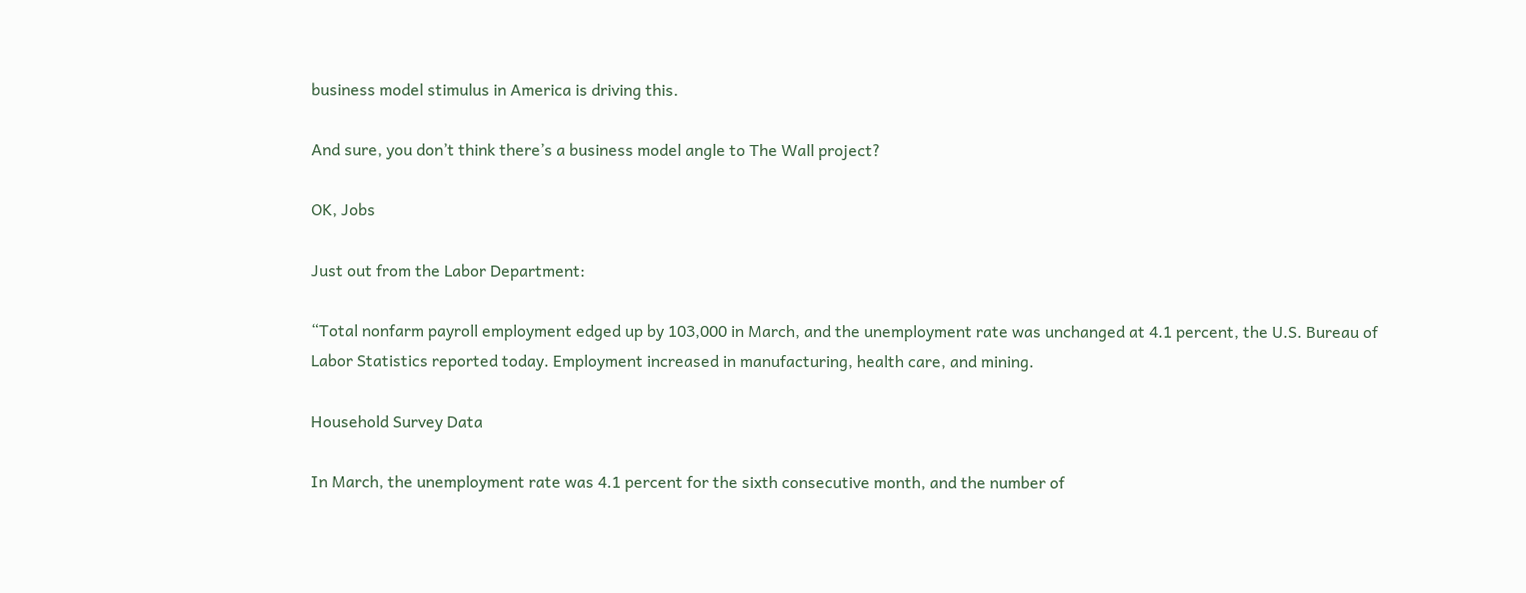business model stimulus in America is driving this.

And sure, you don’t think there’s a business model angle to The Wall project?

OK, Jobs

Just out from the Labor Department:

“Total nonfarm payroll employment edged up by 103,000 in March, and the unemployment rate was unchanged at 4.1 percent, the U.S. Bureau of Labor Statistics reported today. Employment increased in manufacturing, health care, and mining.

Household Survey Data

In March, the unemployment rate was 4.1 percent for the sixth consecutive month, and the number of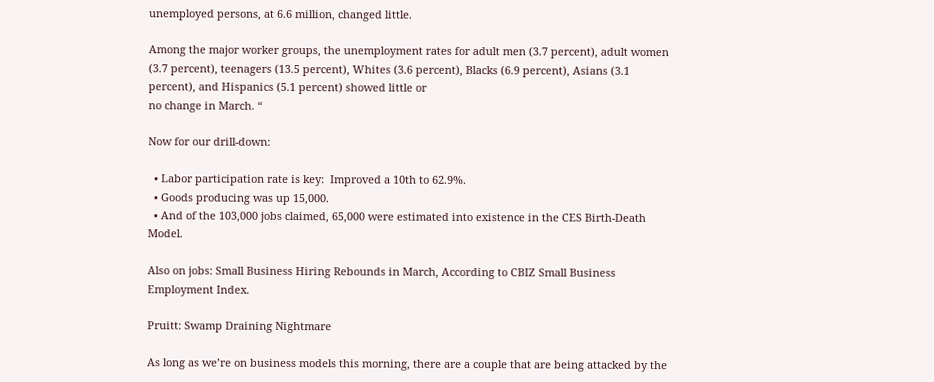unemployed persons, at 6.6 million, changed little.

Among the major worker groups, the unemployment rates for adult men (3.7 percent), adult women (3.7 percent), teenagers (13.5 percent), Whites (3.6 percent), Blacks (6.9 percent), Asians (3.1 percent), and Hispanics (5.1 percent) showed little or
no change in March. “

Now for our drill-down:

  • Labor participation rate is key:  Improved a 10th to 62.9%.
  • Goods producing was up 15,000.
  • And of the 103,000 jobs claimed, 65,000 were estimated into existence in the CES Birth-Death Model.

Also on jobs: Small Business Hiring Rebounds in March, According to CBIZ Small Business Employment Index.

Pruitt: Swamp Draining Nightmare

As long as we’re on business models this morning, there are a couple that are being attacked by the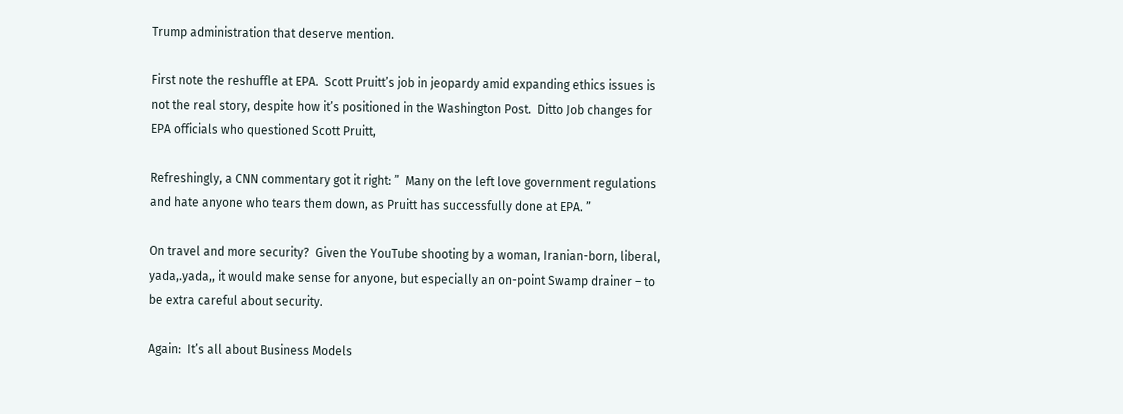Trump administration that deserve mention.

First note the reshuffle at EPA.  Scott Pruitt’s job in jeopardy amid expanding ethics issues is not the real story, despite how it’s positioned in the Washington Post.  Ditto Job changes for EPA officials who questioned Scott Pruitt,

Refreshingly, a CNN commentary got it right: ”  Many on the left love government regulations and hate anyone who tears them down, as Pruitt has successfully done at EPA. ”

On travel and more security?  Given the YouTube shooting by a woman, Iranian-born, liberal, yada,.yada,, it would make sense for anyone, but especially an on-point Swamp drainer – to be extra careful about security.

Again:  It’s all about Business Models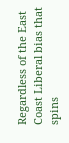Regardless of the East Coast Liberal bias that spins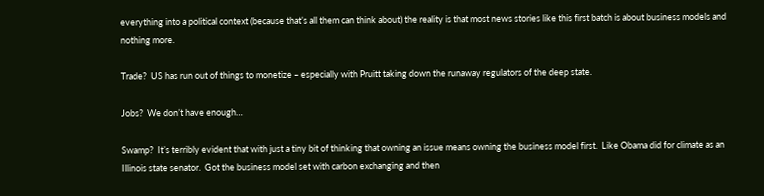everything into a political context (because that’s all them can think about) the reality is that most news stories like this first batch is about business models and nothing more.

Trade?  US has run out of things to monetize – especially with Pruitt taking down the runaway regulators of the deep state.

Jobs?  We don’t have enough…

Swamp?  It’s terribly evident that with just a tiny bit of thinking that owning an issue means owning the business model first.  Like Obama did for climate as an Illinois state senator.  Got the business model set with carbon exchanging and then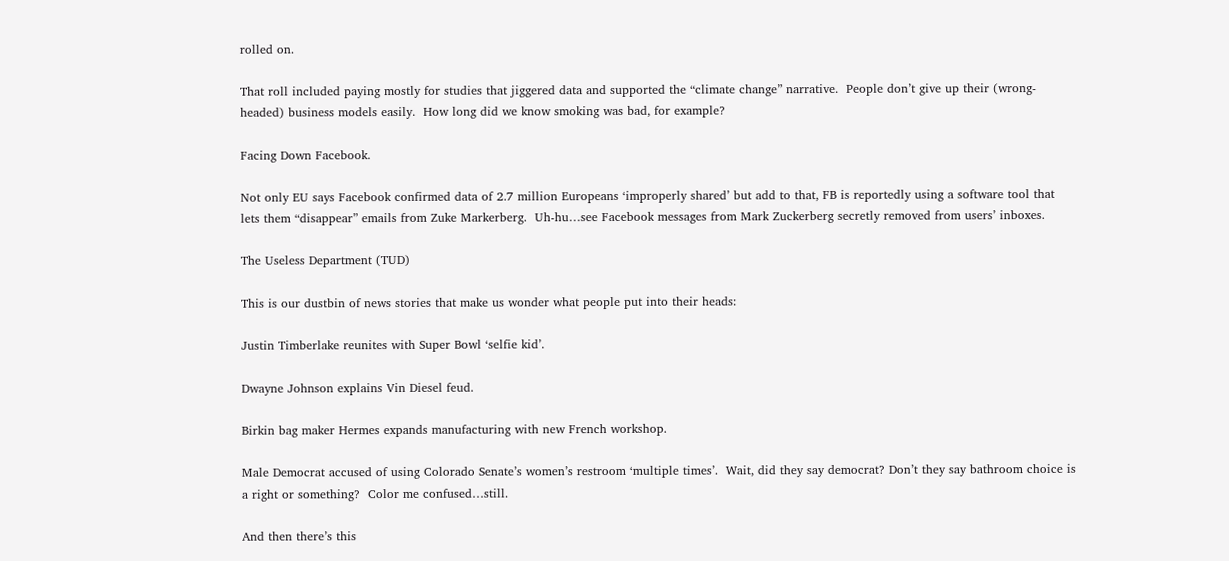rolled on.

That roll included paying mostly for studies that jiggered data and supported the “climate change” narrative.  People don’t give up their (wrong-headed) business models easily.  How long did we know smoking was bad, for example?

Facing Down Facebook.

Not only EU says Facebook confirmed data of 2.7 million Europeans ‘improperly shared’ but add to that, FB is reportedly using a software tool that lets them “disappear” emails from Zuke Markerberg.  Uh-hu…see Facebook messages from Mark Zuckerberg secretly removed from users’ inboxes.

The Useless Department (TUD)

This is our dustbin of news stories that make us wonder what people put into their heads:

Justin Timberlake reunites with Super Bowl ‘selfie kid’.

Dwayne Johnson explains Vin Diesel feud.

Birkin bag maker Hermes expands manufacturing with new French workshop.

Male Democrat accused of using Colorado Senate’s women’s restroom ‘multiple times’.  Wait, did they say democrat? Don’t they say bathroom choice is a right or something?  Color me confused…still.

And then there’s this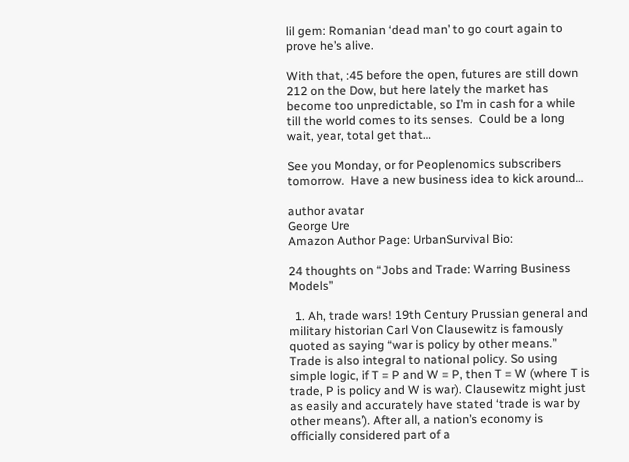lil gem: Romanian ‘dead man’ to go court again to prove he’s alive.

With that, :45 before the open, futures are still down 212 on the Dow, but here lately the market has become too unpredictable, so I’m in cash for a while till the world comes to its senses.  Could be a long wait, year, total get that…

See you Monday, or for Peoplenomics subscribers tomorrow.  Have a new business idea to kick around…

author avatar
George Ure
Amazon Author Page: UrbanSurvival Bio:

24 thoughts on “Jobs and Trade: Warring Business Models”

  1. Ah, trade wars! 19th Century Prussian general and military historian Carl Von Clausewitz is famously quoted as saying “war is policy by other means.” Trade is also integral to national policy. So using simple logic, if T = P and W = P, then T = W (where T is trade, P is policy and W is war). Clausewitz might just as easily and accurately have stated ‘trade is war by other means’). After all, a nation’s economy is officially considered part of a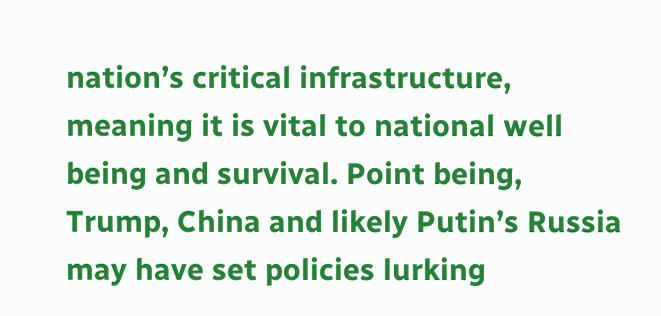nation’s critical infrastructure, meaning it is vital to national well being and survival. Point being, Trump, China and likely Putin’s Russia may have set policies lurking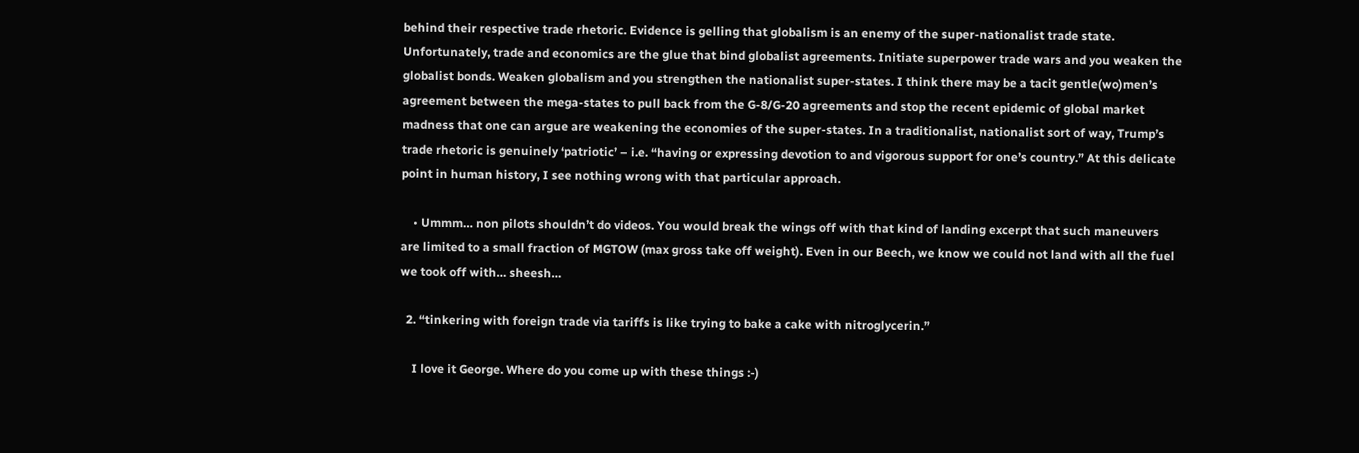behind their respective trade rhetoric. Evidence is gelling that globalism is an enemy of the super-nationalist trade state. Unfortunately, trade and economics are the glue that bind globalist agreements. Initiate superpower trade wars and you weaken the globalist bonds. Weaken globalism and you strengthen the nationalist super-states. I think there may be a tacit gentle(wo)men’s agreement between the mega-states to pull back from the G-8/G-20 agreements and stop the recent epidemic of global market madness that one can argue are weakening the economies of the super-states. In a traditionalist, nationalist sort of way, Trump’s trade rhetoric is genuinely ‘patriotic’ – i.e. “having or expressing devotion to and vigorous support for one’s country.” At this delicate point in human history, I see nothing wrong with that particular approach.

    • Ummm… non pilots shouldn’t do videos. You would break the wings off with that kind of landing excerpt that such maneuvers are limited to a small fraction of MGTOW (max gross take off weight). Even in our Beech, we know we could not land with all the fuel we took off with… sheesh…

  2. “tinkering with foreign trade via tariffs is like trying to bake a cake with nitroglycerin.”

    I love it George. Where do you come up with these things :-)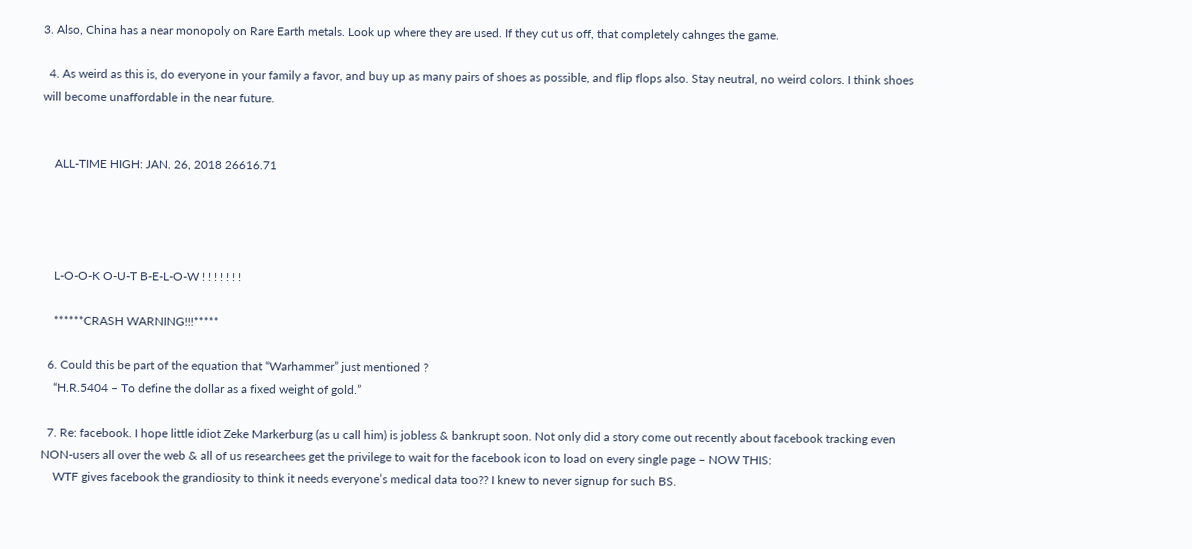3. Also, China has a near monopoly on Rare Earth metals. Look up where they are used. If they cut us off, that completely cahnges the game.

  4. As weird as this is, do everyone in your family a favor, and buy up as many pairs of shoes as possible, and flip flops also. Stay neutral, no weird colors. I think shoes will become unaffordable in the near future.


    ALL-TIME HIGH: JAN. 26, 2018 26616.71




    L-O-O-K O-U-T B-E-L-O-W ! ! ! ! ! ! !

    ******CRASH WARNING!!!*****

  6. Could this be part of the equation that “Warhammer” just mentioned ?
    “H.R.5404 – To define the dollar as a fixed weight of gold.”

  7. Re: facebook. I hope little idiot Zeke Markerburg (as u call him) is jobless & bankrupt soon. Not only did a story come out recently about facebook tracking even NON-users all over the web & all of us researchees get the privilege to wait for the facebook icon to load on every single page – NOW THIS:
    WTF gives facebook the grandiosity to think it needs everyone’s medical data too?? I knew to never signup for such BS.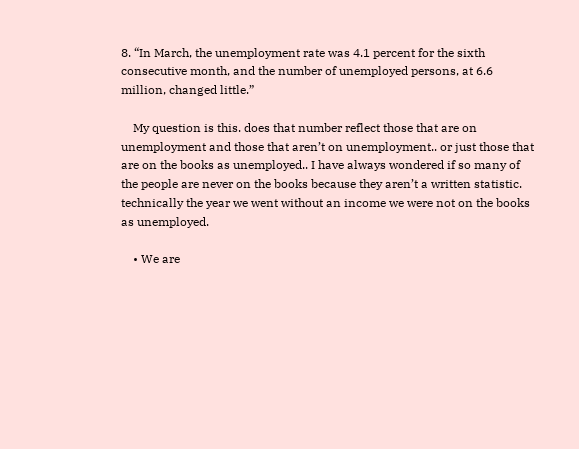8. “In March, the unemployment rate was 4.1 percent for the sixth consecutive month, and the number of unemployed persons, at 6.6 million, changed little.”

    My question is this. does that number reflect those that are on unemployment and those that aren’t on unemployment.. or just those that are on the books as unemployed.. I have always wondered if so many of the people are never on the books because they aren’t a written statistic. technically the year we went without an income we were not on the books as unemployed.

    • We are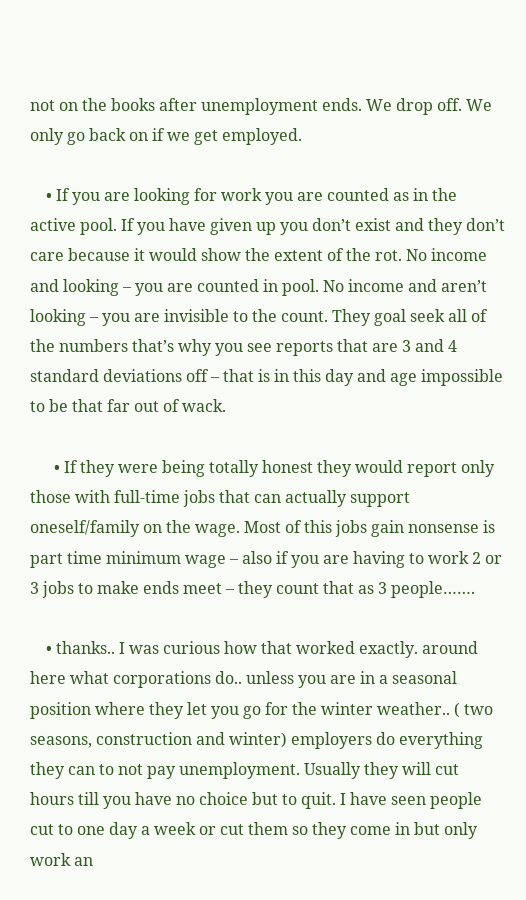not on the books after unemployment ends. We drop off. We only go back on if we get employed.

    • If you are looking for work you are counted as in the active pool. If you have given up you don’t exist and they don’t care because it would show the extent of the rot. No income and looking – you are counted in pool. No income and aren’t looking – you are invisible to the count. They goal seek all of the numbers that’s why you see reports that are 3 and 4 standard deviations off – that is in this day and age impossible to be that far out of wack.

      • If they were being totally honest they would report only those with full-time jobs that can actually support oneself/family on the wage. Most of this jobs gain nonsense is part time minimum wage – also if you are having to work 2 or 3 jobs to make ends meet – they count that as 3 people…….

    • thanks.. I was curious how that worked exactly. around here what corporations do.. unless you are in a seasonal position where they let you go for the winter weather.. ( two seasons, construction and winter) employers do everything they can to not pay unemployment. Usually they will cut hours till you have no choice but to quit. I have seen people cut to one day a week or cut them so they come in but only work an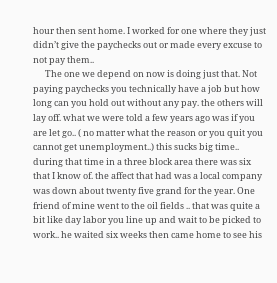hour then sent home. I worked for one where they just didn’t give the paychecks out or made every excuse to not pay them..
      The one we depend on now is doing just that. Not paying paychecks you technically have a job but how long can you hold out without any pay. the others will lay off. what we were told a few years ago was if you are let go.. ( no matter what the reason or you quit you cannot get unemployment..) this sucks big time.. during that time in a three block area there was six that I know of. the affect that had was a local company was down about twenty five grand for the year. One friend of mine went to the oil fields .. that was quite a bit like day labor you line up and wait to be picked to work.. he waited six weeks then came home to see his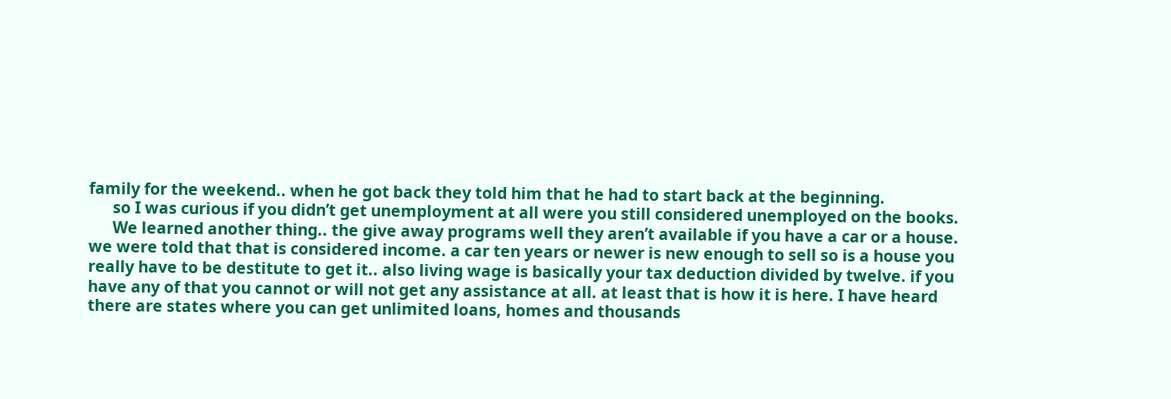family for the weekend.. when he got back they told him that he had to start back at the beginning.
      so I was curious if you didn’t get unemployment at all were you still considered unemployed on the books.
      We learned another thing.. the give away programs well they aren’t available if you have a car or a house. we were told that that is considered income. a car ten years or newer is new enough to sell so is a house you really have to be destitute to get it.. also living wage is basically your tax deduction divided by twelve. if you have any of that you cannot or will not get any assistance at all. at least that is how it is here. I have heard there are states where you can get unlimited loans, homes and thousands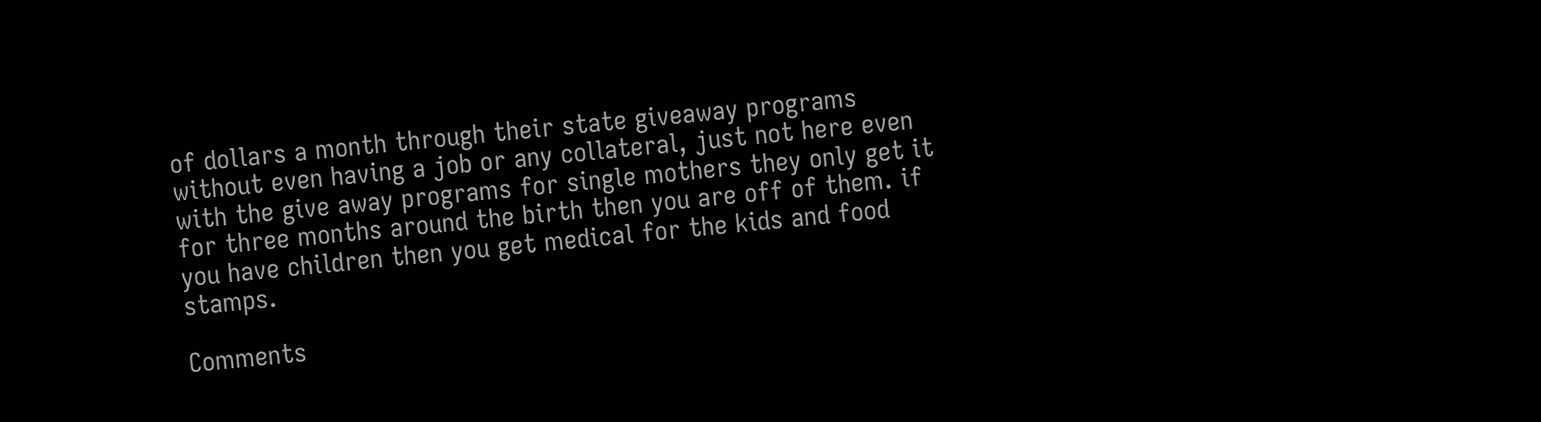of dollars a month through their state giveaway programs without even having a job or any collateral, just not here even with the give away programs for single mothers they only get it for three months around the birth then you are off of them. if you have children then you get medical for the kids and food stamps.

Comments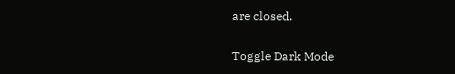are closed.

Toggle Dark Mode